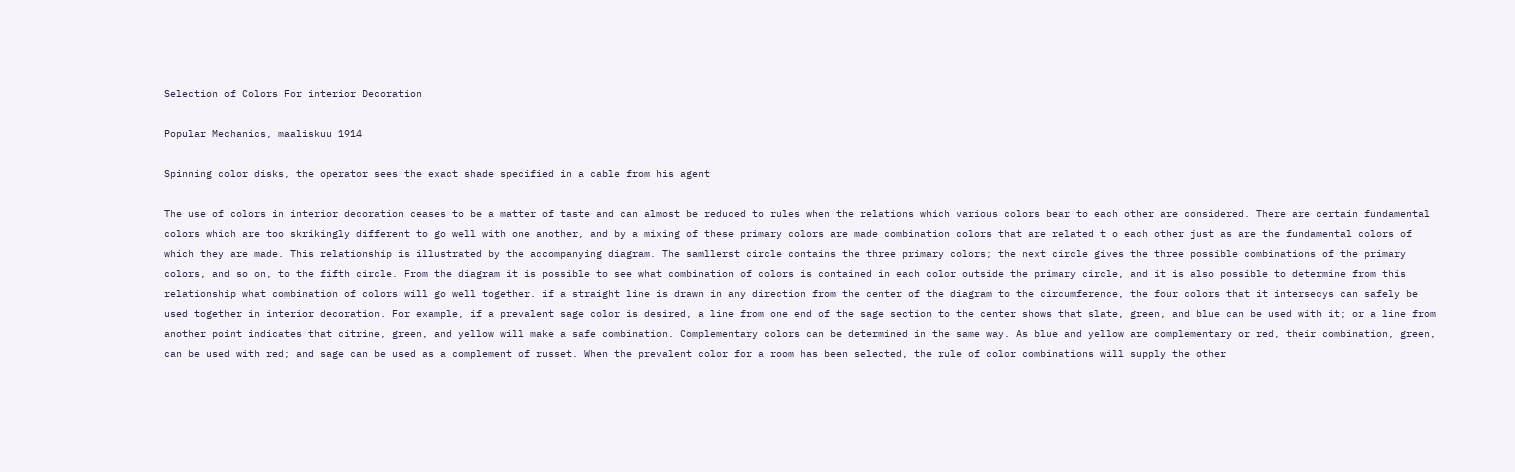Selection of Colors For interior Decoration

Popular Mechanics, maaliskuu 1914

Spinning color disks, the operator sees the exact shade specified in a cable from his agent

The use of colors in interior decoration ceases to be a matter of taste and can almost be reduced to rules when the relations which various colors bear to each other are considered. There are certain fundamental colors which are too skrikingly different to go well with one another, and by a mixing of these primary colors are made combination colors that are related t o each other just as are the fundamental colors of which they are made. This relationship is illustrated by the accompanying diagram. The samllerst circle contains the three primary colors; the next circle gives the three possible combinations of the primary colors, and so on, to the fifth circle. From the diagram it is possible to see what combination of colors is contained in each color outside the primary circle, and it is also possible to determine from this relationship what combination of colors will go well together. if a straight line is drawn in any direction from the center of the diagram to the circumference, the four colors that it intersecys can safely be used together in interior decoration. For example, if a prevalent sage color is desired, a line from one end of the sage section to the center shows that slate, green, and blue can be used with it; or a line from another point indicates that citrine, green, and yellow will make a safe combination. Complementary colors can be determined in the same way. As blue and yellow are complementary or red, their combination, green, can be used with red; and sage can be used as a complement of russet. When the prevalent color for a room has been selected, the rule of color combinations will supply the other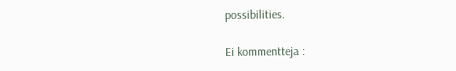possibilities.

Ei kommentteja :